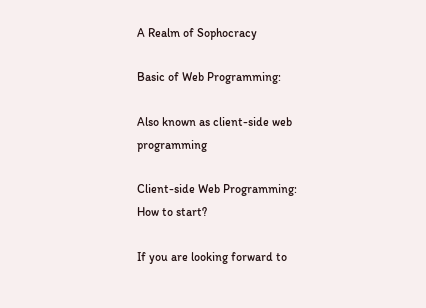A Realm of Sophocracy

Basic of Web Programming:

Also known as client-side web programming

Client-side Web Programming: How to start?

If you are looking forward to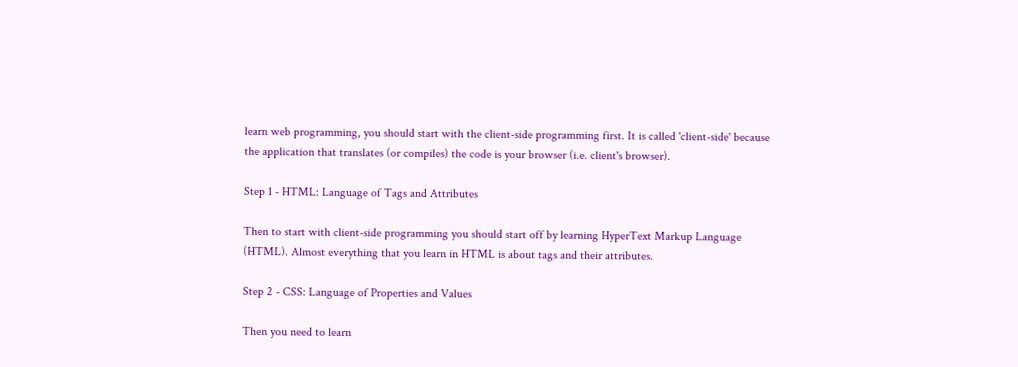learn web programming, you should start with the client-side programming first. It is called 'client-side' because the application that translates (or compiles) the code is your browser (i.e. client's browser).

Step 1 - HTML: Language of Tags and Attributes

Then to start with client-side programming you should start off by learning HyperText Markup Language (HTML). Almost everything that you learn in HTML is about tags and their attributes.

Step 2 - CSS: Language of Properties and Values

Then you need to learn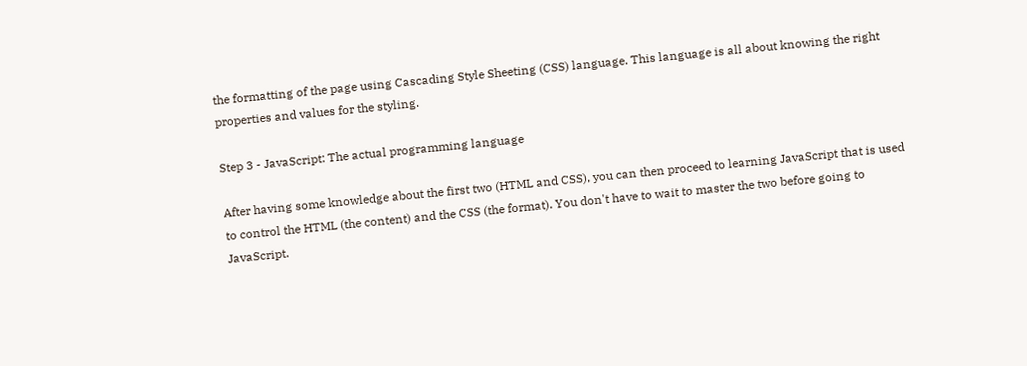the formatting of the page using Cascading Style Sheeting (CSS) language. This language is all about knowing the right properties and values for the styling.

Step 3 - JavaScript: The actual programming language

After having some knowledge about the first two (HTML and CSS), you can then proceed to learning JavaScript that is used to control the HTML (the content) and the CSS (the format). You don't have to wait to master the two before going to JavaScript.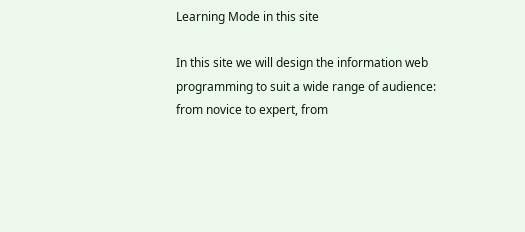Learning Mode in this site

In this site we will design the information web programming to suit a wide range of audience: from novice to expert, from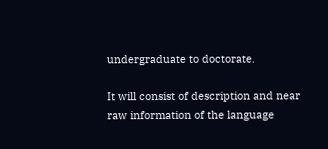undergraduate to doctorate.

It will consist of description and near raw information of the language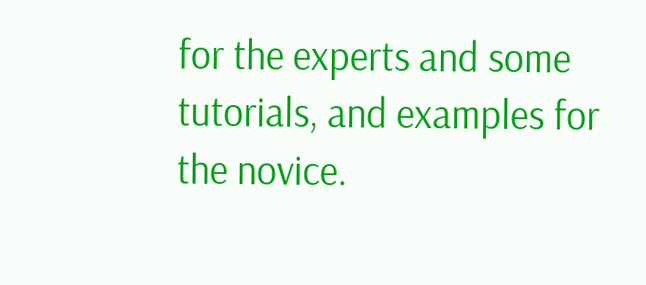for the experts and some tutorials, and examples for the novice.